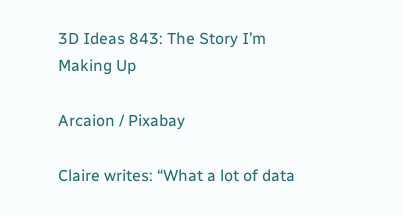3D Ideas 843: The Story I’m Making Up

Arcaion / Pixabay

Claire writes: “What a lot of data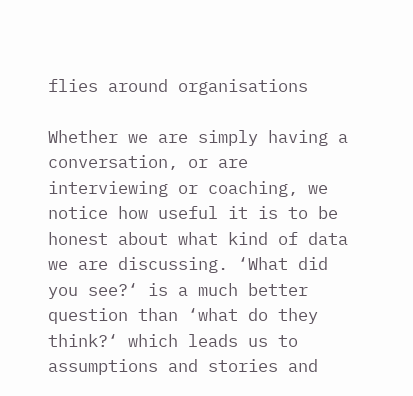flies around organisations

Whether we are simply having a conversation, or are interviewing or coaching, we notice how useful it is to be honest about what kind of data we are discussing. ‘What did you see?‘ is a much better question than ‘what do they think?‘ which leads us to assumptions and stories and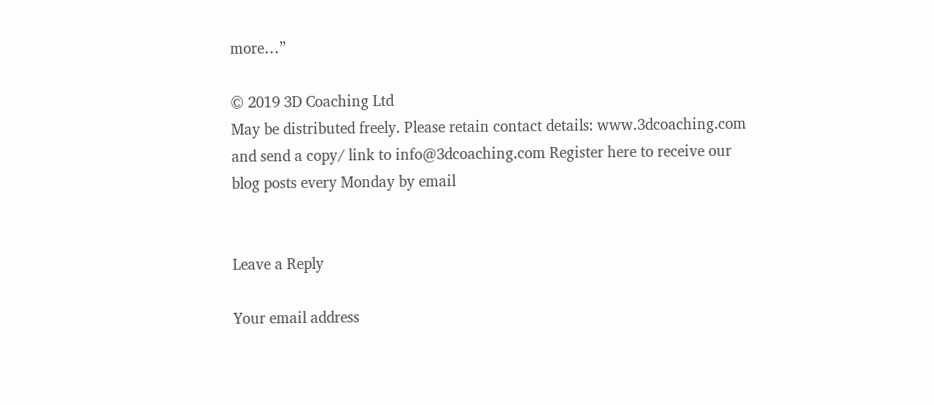more…”

© 2019 3D Coaching Ltd
May be distributed freely. Please retain contact details: www.3dcoaching.com and send a copy/ link to info@3dcoaching.com Register here to receive our blog posts every Monday by email


Leave a Reply

Your email address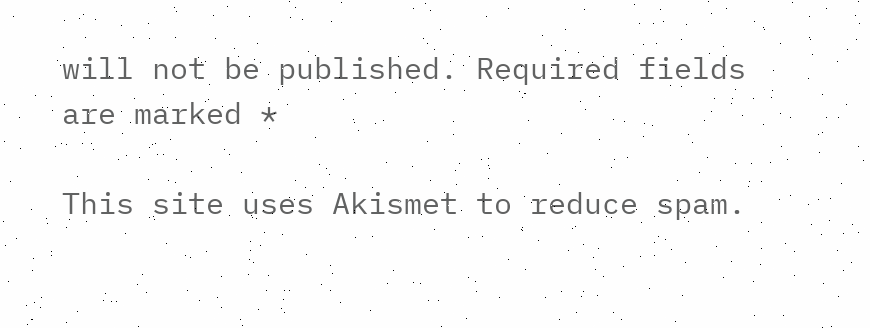will not be published. Required fields are marked *

This site uses Akismet to reduce spam.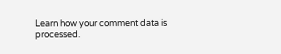Learn how your comment data is processed.